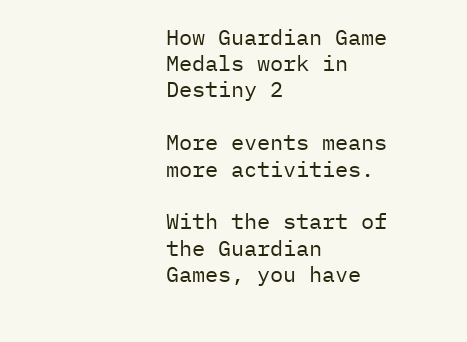How Guardian Game Medals work in Destiny 2

More events means more activities.

With the start of the Guardian Games, you have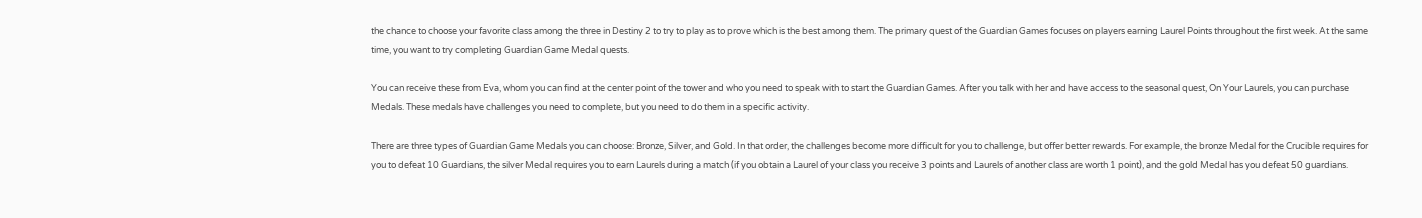the chance to choose your favorite class among the three in Destiny 2 to try to play as to prove which is the best among them. The primary quest of the Guardian Games focuses on players earning Laurel Points throughout the first week. At the same time, you want to try completing Guardian Game Medal quests.

You can receive these from Eva, whom you can find at the center point of the tower and who you need to speak with to start the Guardian Games. After you talk with her and have access to the seasonal quest, On Your Laurels, you can purchase Medals. These medals have challenges you need to complete, but you need to do them in a specific activity.

There are three types of Guardian Game Medals you can choose: Bronze, Silver, and Gold. In that order, the challenges become more difficult for you to challenge, but offer better rewards. For example, the bronze Medal for the Crucible requires for you to defeat 10 Guardians, the silver Medal requires you to earn Laurels during a match (if you obtain a Laurel of your class you receive 3 points and Laurels of another class are worth 1 point), and the gold Medal has you defeat 50 guardians.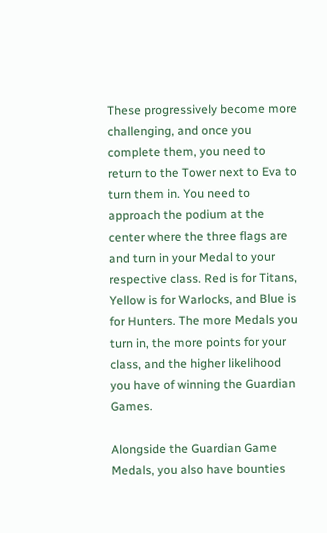These progressively become more challenging, and once you complete them, you need to return to the Tower next to Eva to turn them in. You need to approach the podium at the center where the three flags are and turn in your Medal to your respective class. Red is for Titans, Yellow is for Warlocks, and Blue is for Hunters. The more Medals you turn in, the more points for your class, and the higher likelihood you have of winning the Guardian Games.

Alongside the Guardian Game Medals, you also have bounties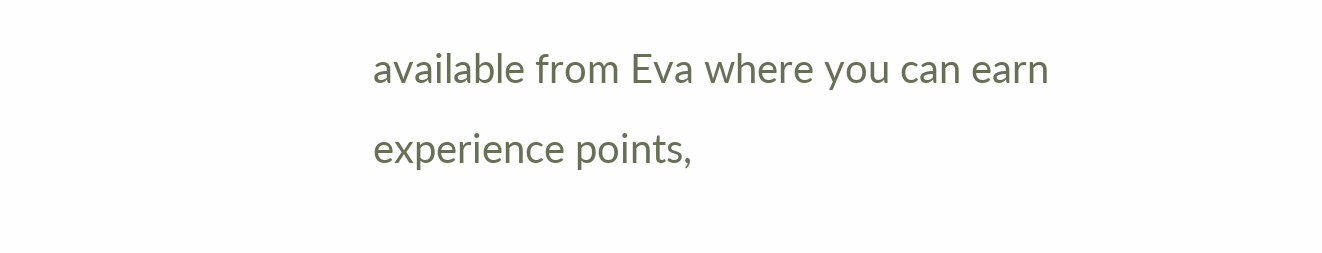available from Eva where you can earn experience points,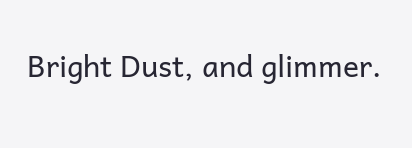Bright Dust, and glimmer.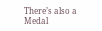There’s also a Medal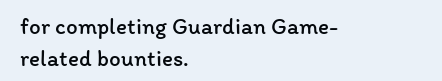for completing Guardian Game-related bounties.